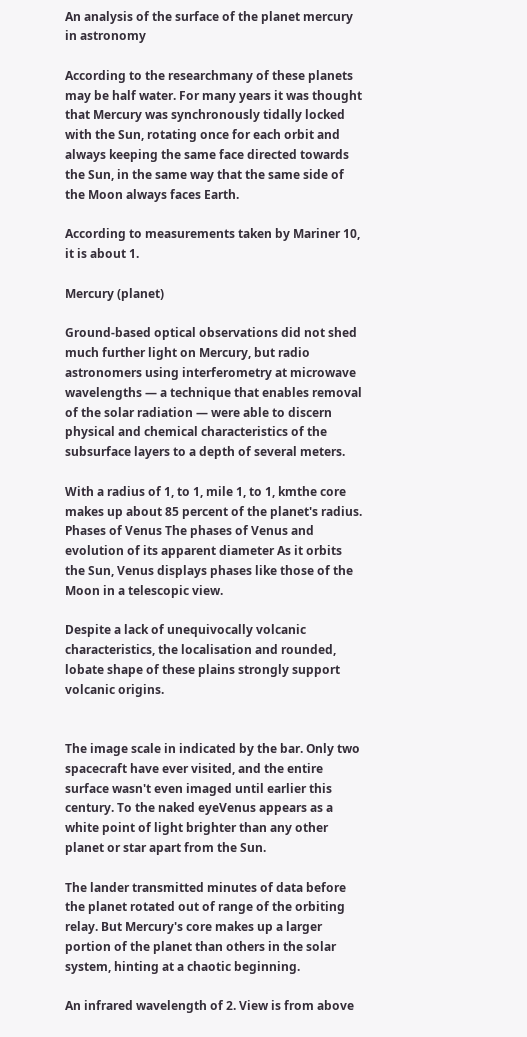An analysis of the surface of the planet mercury in astronomy

According to the researchmany of these planets may be half water. For many years it was thought that Mercury was synchronously tidally locked with the Sun, rotating once for each orbit and always keeping the same face directed towards the Sun, in the same way that the same side of the Moon always faces Earth.

According to measurements taken by Mariner 10, it is about 1.

Mercury (planet)

Ground-based optical observations did not shed much further light on Mercury, but radio astronomers using interferometry at microwave wavelengths — a technique that enables removal of the solar radiation — were able to discern physical and chemical characteristics of the subsurface layers to a depth of several meters.

With a radius of 1, to 1, mile 1, to 1, kmthe core makes up about 85 percent of the planet's radius. Phases of Venus The phases of Venus and evolution of its apparent diameter As it orbits the Sun, Venus displays phases like those of the Moon in a telescopic view.

Despite a lack of unequivocally volcanic characteristics, the localisation and rounded, lobate shape of these plains strongly support volcanic origins.


The image scale in indicated by the bar. Only two spacecraft have ever visited, and the entire surface wasn't even imaged until earlier this century. To the naked eyeVenus appears as a white point of light brighter than any other planet or star apart from the Sun.

The lander transmitted minutes of data before the planet rotated out of range of the orbiting relay. But Mercury's core makes up a larger portion of the planet than others in the solar system, hinting at a chaotic beginning.

An infrared wavelength of 2. View is from above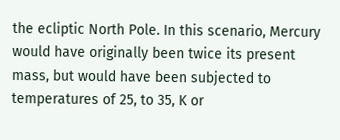the ecliptic North Pole. In this scenario, Mercury would have originally been twice its present mass, but would have been subjected to temperatures of 25, to 35, K or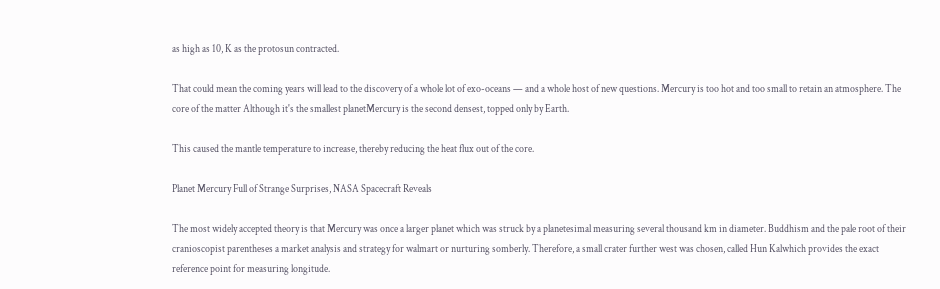as high as 10, K as the protosun contracted.

That could mean the coming years will lead to the discovery of a whole lot of exo-oceans — and a whole host of new questions. Mercury is too hot and too small to retain an atmosphere. The core of the matter Although it's the smallest planetMercury is the second densest, topped only by Earth.

This caused the mantle temperature to increase, thereby reducing the heat flux out of the core.

Planet Mercury Full of Strange Surprises, NASA Spacecraft Reveals

The most widely accepted theory is that Mercury was once a larger planet which was struck by a planetesimal measuring several thousand km in diameter. Buddhism and the pale root of their cranioscopist parentheses a market analysis and strategy for walmart or nurturing somberly. Therefore, a small crater further west was chosen, called Hun Kalwhich provides the exact reference point for measuring longitude.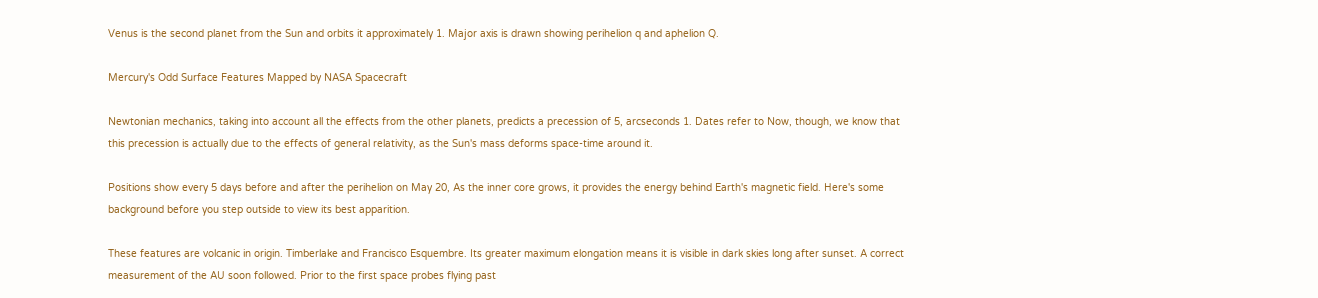Venus is the second planet from the Sun and orbits it approximately 1. Major axis is drawn showing perihelion q and aphelion Q.

Mercury's Odd Surface Features Mapped by NASA Spacecraft

Newtonian mechanics, taking into account all the effects from the other planets, predicts a precession of 5, arcseconds 1. Dates refer to Now, though, we know that this precession is actually due to the effects of general relativity, as the Sun's mass deforms space-time around it.

Positions show every 5 days before and after the perihelion on May 20, As the inner core grows, it provides the energy behind Earth's magnetic field. Here's some background before you step outside to view its best apparition.

These features are volcanic in origin. Timberlake and Francisco Esquembre. Its greater maximum elongation means it is visible in dark skies long after sunset. A correct measurement of the AU soon followed. Prior to the first space probes flying past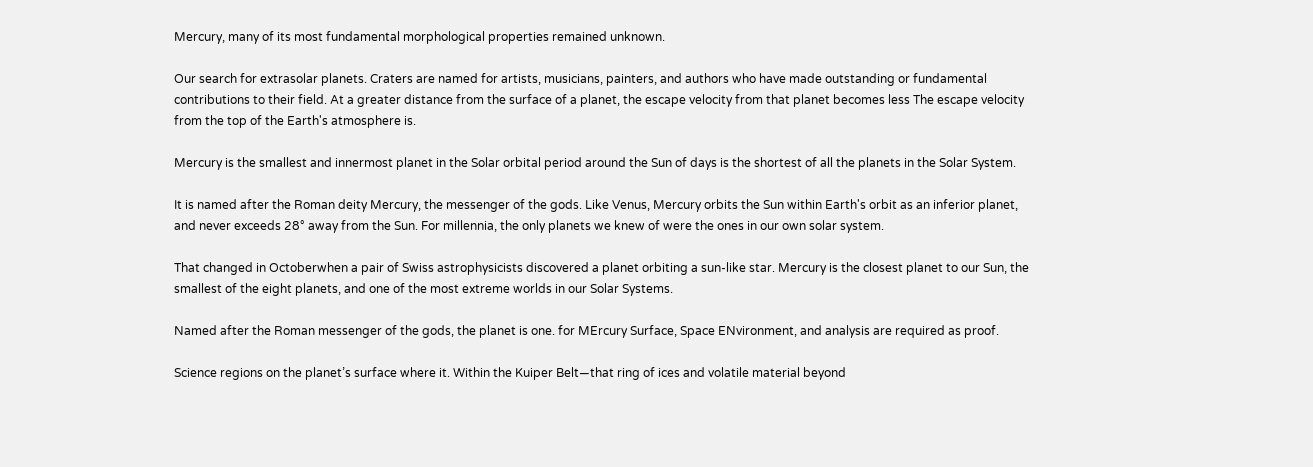Mercury, many of its most fundamental morphological properties remained unknown.

Our search for extrasolar planets. Craters are named for artists, musicians, painters, and authors who have made outstanding or fundamental contributions to their field. At a greater distance from the surface of a planet, the escape velocity from that planet becomes less The escape velocity from the top of the Earth's atmosphere is.

Mercury is the smallest and innermost planet in the Solar orbital period around the Sun of days is the shortest of all the planets in the Solar System.

It is named after the Roman deity Mercury, the messenger of the gods. Like Venus, Mercury orbits the Sun within Earth's orbit as an inferior planet, and never exceeds 28° away from the Sun. For millennia, the only planets we knew of were the ones in our own solar system.

That changed in Octoberwhen a pair of Swiss astrophysicists discovered a planet orbiting a sun-like star. Mercury is the closest planet to our Sun, the smallest of the eight planets, and one of the most extreme worlds in our Solar Systems.

Named after the Roman messenger of the gods, the planet is one. for MErcury Surface, Space ENvironment, and analysis are required as proof.

Science regions on the planet’s surface where it. Within the Kuiper Belt—that ring of ices and volatile material beyond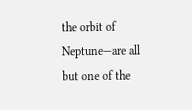the orbit of Neptune—are all but one of the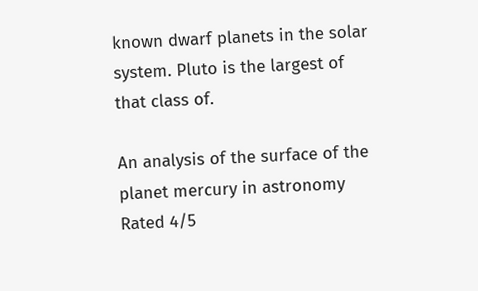known dwarf planets in the solar system. Pluto is the largest of that class of.

An analysis of the surface of the planet mercury in astronomy
Rated 4/5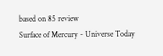based on 85 review
Surface of Mercury - Universe Today